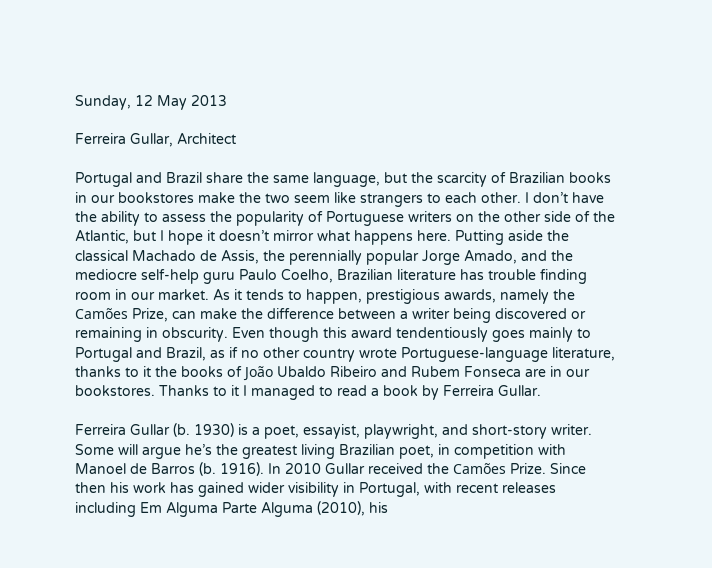Sunday, 12 May 2013

Ferreira Gullar, Architect

Portugal and Brazil share the same language, but the scarcity of Brazilian books in our bookstores make the two seem like strangers to each other. I don’t have the ability to assess the popularity of Portuguese writers on the other side of the Atlantic, but I hope it doesn’t mirror what happens here. Putting aside the classical Machado de Assis, the perennially popular Jorge Amado, and the mediocre self-help guru Paulo Coelho, Brazilian literature has trouble finding room in our market. As it tends to happen, prestigious awards, namely the Camões Prize, can make the difference between a writer being discovered or remaining in obscurity. Even though this award tendentiously goes mainly to Portugal and Brazil, as if no other country wrote Portuguese-language literature, thanks to it the books of João Ubaldo Ribeiro and Rubem Fonseca are in our bookstores. Thanks to it I managed to read a book by Ferreira Gullar.

Ferreira Gullar (b. 1930) is a poet, essayist, playwright, and short-story writer. Some will argue he’s the greatest living Brazilian poet, in competition with Manoel de Barros (b. 1916). In 2010 Gullar received the Camões Prize. Since then his work has gained wider visibility in Portugal, with recent releases including Em Alguma Parte Alguma (2010), his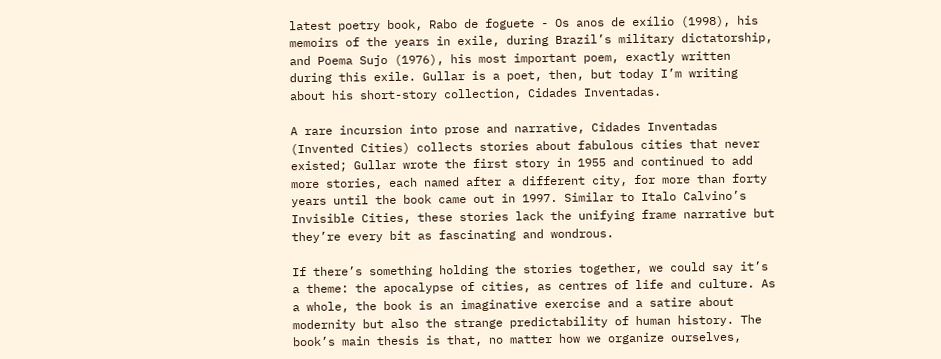latest poetry book, Rabo de foguete - Os anos de exílio (1998), his memoirs of the years in exile, during Brazil’s military dictatorship, and Poema Sujo (1976), his most important poem, exactly written during this exile. Gullar is a poet, then, but today I’m writing about his short-story collection, Cidades Inventadas.

A rare incursion into prose and narrative, Cidades Inventadas (Invented Cities) collects stories about fabulous cities that never existed; Gullar wrote the first story in 1955 and continued to add more stories, each named after a different city, for more than forty years until the book came out in 1997. Similar to Italo Calvino’s Invisible Cities, these stories lack the unifying frame narrative but they’re every bit as fascinating and wondrous.

If there’s something holding the stories together, we could say it’s a theme: the apocalypse of cities, as centres of life and culture. As a whole, the book is an imaginative exercise and a satire about modernity but also the strange predictability of human history. The book’s main thesis is that, no matter how we organize ourselves,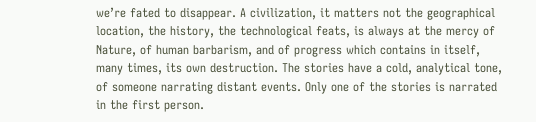we’re fated to disappear. A civilization, it matters not the geographical location, the history, the technological feats, is always at the mercy of Nature, of human barbarism, and of progress which contains in itself, many times, its own destruction. The stories have a cold, analytical tone, of someone narrating distant events. Only one of the stories is narrated in the first person.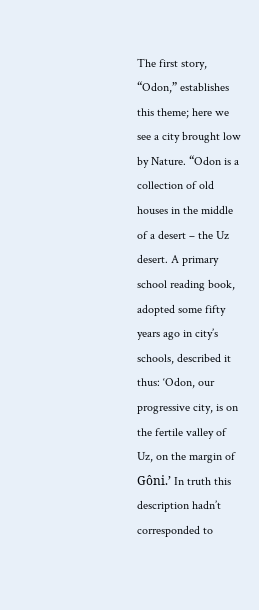The first story, “Odon,” establishes this theme; here we see a city brought low by Nature. “Odon is a collection of old houses in the middle of a desert – the Uz desert. A primary school reading book, adopted some fifty years ago in city’s schools, described it thus: ‘Odon, our progressive city, is on the fertile valley of Uz, on the margin of Gôni.’ In truth this description hadn’t corresponded to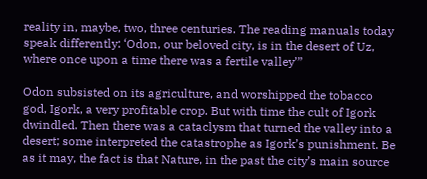reality in, maybe, two, three centuries. The reading manuals today speak differently: ‘Odon, our beloved city, is in the desert of Uz, where once upon a time there was a fertile valley’”

Odon subsisted on its agriculture, and worshipped the tobacco god, Igork, a very profitable crop. But with time the cult of Igork dwindled. Then there was a cataclysm that turned the valley into a desert; some interpreted the catastrophe as Igork’s punishment. Be as it may, the fact is that Nature, in the past the city’s main source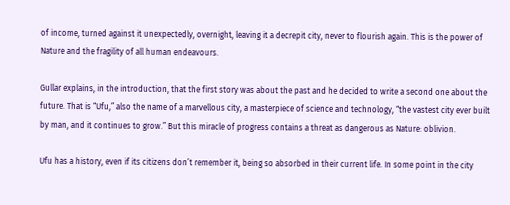of income, turned against it unexpectedly, overnight, leaving it a decrepit city, never to flourish again. This is the power of Nature and the fragility of all human endeavours.

Gullar explains, in the introduction, that the first story was about the past and he decided to write a second one about the future. That is “Ufu,” also the name of a marvellous city, a masterpiece of science and technology, “the vastest city ever built by man, and it continues to grow.” But this miracle of progress contains a threat as dangerous as Nature: oblivion.

Ufu has a history, even if its citizens don’t remember it, being so absorbed in their current life. In some point in the city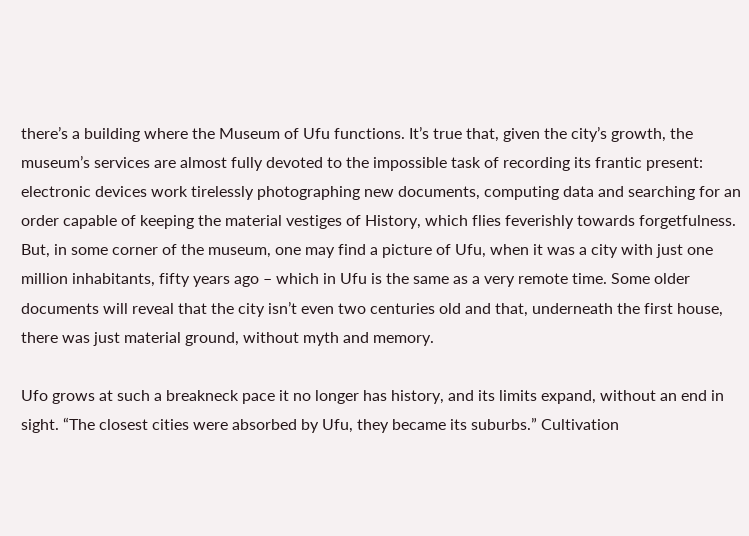there’s a building where the Museum of Ufu functions. It’s true that, given the city’s growth, the museum’s services are almost fully devoted to the impossible task of recording its frantic present: electronic devices work tirelessly photographing new documents, computing data and searching for an order capable of keeping the material vestiges of History, which flies feverishly towards forgetfulness. But, in some corner of the museum, one may find a picture of Ufu, when it was a city with just one million inhabitants, fifty years ago – which in Ufu is the same as a very remote time. Some older documents will reveal that the city isn’t even two centuries old and that, underneath the first house, there was just material ground, without myth and memory.

Ufo grows at such a breakneck pace it no longer has history, and its limits expand, without an end in sight. “The closest cities were absorbed by Ufu, they became its suburbs.” Cultivation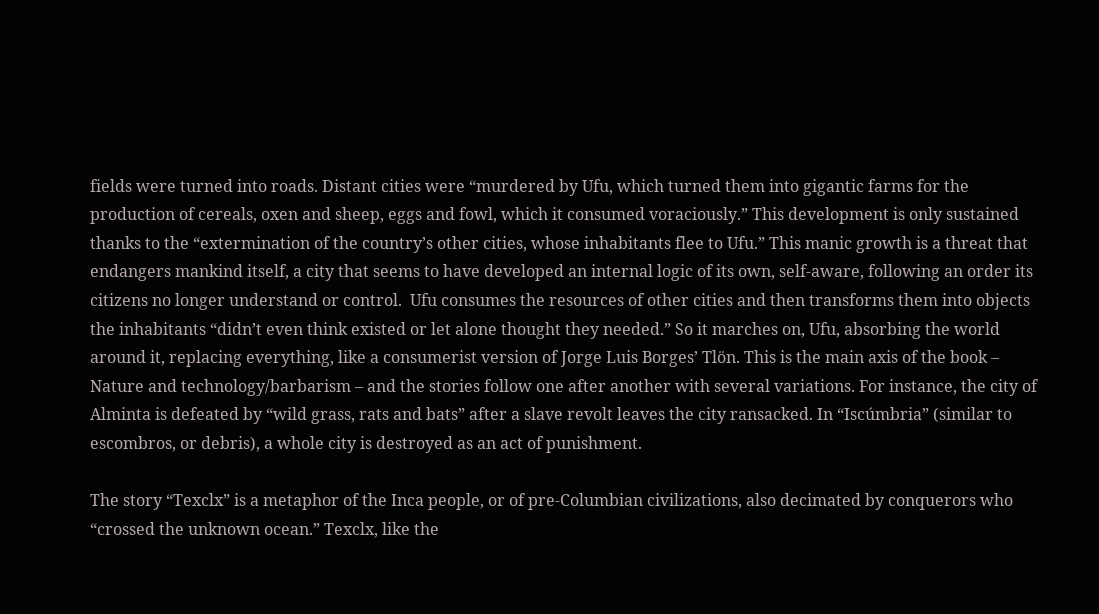fields were turned into roads. Distant cities were “murdered by Ufu, which turned them into gigantic farms for the production of cereals, oxen and sheep, eggs and fowl, which it consumed voraciously.” This development is only sustained thanks to the “extermination of the country’s other cities, whose inhabitants flee to Ufu.” This manic growth is a threat that endangers mankind itself, a city that seems to have developed an internal logic of its own, self-aware, following an order its citizens no longer understand or control.  Ufu consumes the resources of other cities and then transforms them into objects the inhabitants “didn’t even think existed or let alone thought they needed.” So it marches on, Ufu, absorbing the world around it, replacing everything, like a consumerist version of Jorge Luis Borges’ Tlön. This is the main axis of the book – Nature and technology/barbarism – and the stories follow one after another with several variations. For instance, the city of Alminta is defeated by “wild grass, rats and bats” after a slave revolt leaves the city ransacked. In “Iscúmbria” (similar to escombros, or debris), a whole city is destroyed as an act of punishment.

The story “Texclx” is a metaphor of the Inca people, or of pre-Columbian civilizations, also decimated by conquerors who “crossed the unknown ocean.” Texclx, like the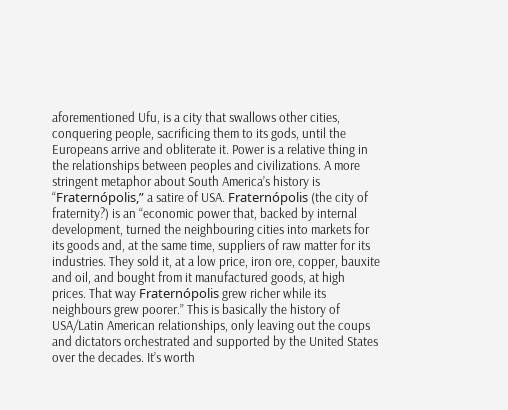aforementioned Ufu, is a city that swallows other cities, conquering people, sacrificing them to its gods, until the Europeans arrive and obliterate it. Power is a relative thing in the relationships between peoples and civilizations. A more stringent metaphor about South America’s history is “Fraternópolis,” a satire of USA. Fraternópolis (the city of fraternity?) is an “economic power that, backed by internal development, turned the neighbouring cities into markets for its goods and, at the same time, suppliers of raw matter for its industries. They sold it, at a low price, iron ore, copper, bauxite and oil, and bought from it manufactured goods, at high prices. That way Fraternópolis grew richer while its neighbours grew poorer.” This is basically the history of USA/Latin American relationships, only leaving out the coups and dictators orchestrated and supported by the United States over the decades. It’s worth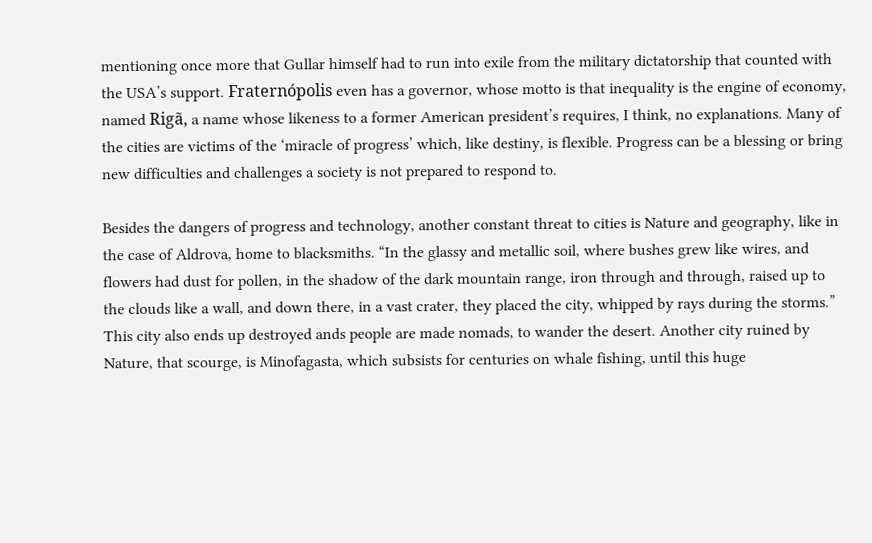mentioning once more that Gullar himself had to run into exile from the military dictatorship that counted with the USA’s support. Fraternópolis even has a governor, whose motto is that inequality is the engine of economy, named Rigã, a name whose likeness to a former American president’s requires, I think, no explanations. Many of the cities are victims of the ‘miracle of progress’ which, like destiny, is flexible. Progress can be a blessing or bring new difficulties and challenges a society is not prepared to respond to.

Besides the dangers of progress and technology, another constant threat to cities is Nature and geography, like in the case of Aldrova, home to blacksmiths. “In the glassy and metallic soil, where bushes grew like wires, and flowers had dust for pollen, in the shadow of the dark mountain range, iron through and through, raised up to the clouds like a wall, and down there, in a vast crater, they placed the city, whipped by rays during the storms.” This city also ends up destroyed ands people are made nomads, to wander the desert. Another city ruined by Nature, that scourge, is Minofagasta, which subsists for centuries on whale fishing, until this huge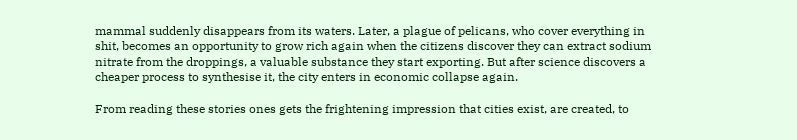mammal suddenly disappears from its waters. Later, a plague of pelicans, who cover everything in shit, becomes an opportunity to grow rich again when the citizens discover they can extract sodium nitrate from the droppings, a valuable substance they start exporting. But after science discovers a cheaper process to synthesise it, the city enters in economic collapse again.

From reading these stories ones gets the frightening impression that cities exist, are created, to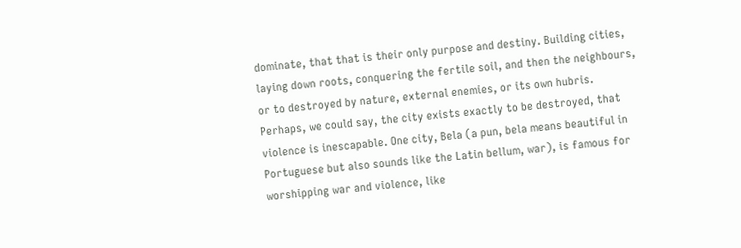dominate, that that is their only purpose and destiny. Building cities, laying down roots, conquering the fertile soil, and then the neighbours, or to destroyed by nature, external enemies, or its own hubris. Perhaps, we could say, the city exists exactly to be destroyed, that violence is inescapable. One city, Bela (a pun, bela means beautiful in Portuguese but also sounds like the Latin bellum, war), is famous for worshipping war and violence, like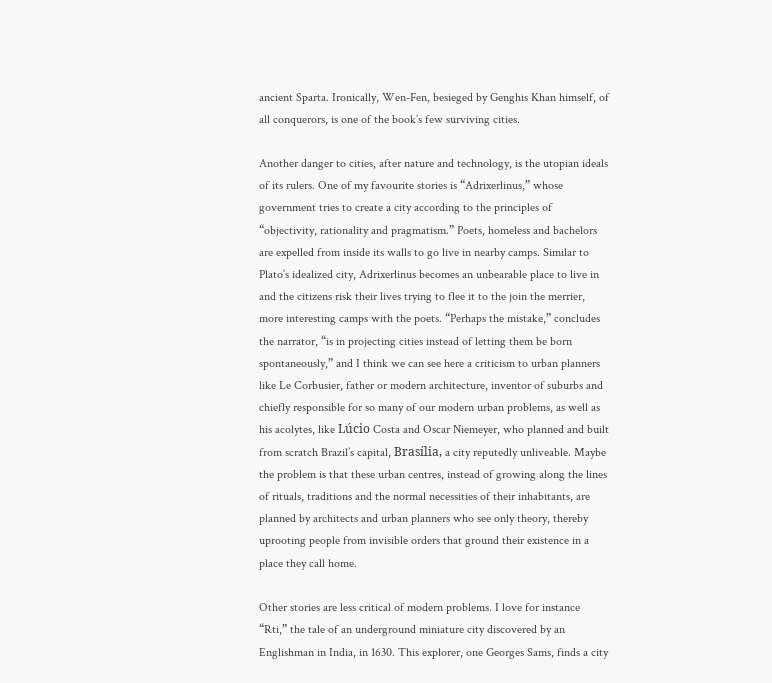ancient Sparta. Ironically, Wen-Fen, besieged by Genghis Khan himself, of all conquerors, is one of the book’s few surviving cities.

Another danger to cities, after nature and technology, is the utopian ideals of its rulers. One of my favourite stories is “Adrixerlinus,” whose government tries to create a city according to the principles of “objectivity, rationality and pragmatism.” Poets, homeless and bachelors are expelled from inside its walls to go live in nearby camps. Similar to Plato’s idealized city, Adrixerlinus becomes an unbearable place to live in and the citizens risk their lives trying to flee it to the join the merrier, more interesting camps with the poets. “Perhaps the mistake,” concludes the narrator, “is in projecting cities instead of letting them be born spontaneously,” and I think we can see here a criticism to urban planners like Le Corbusier, father or modern architecture, inventor of suburbs and chiefly responsible for so many of our modern urban problems, as well as his acolytes, like Lúcio Costa and Oscar Niemeyer, who planned and built from scratch Brazil’s capital, Brasília, a city reputedly unliveable. Maybe the problem is that these urban centres, instead of growing along the lines of rituals, traditions and the normal necessities of their inhabitants, are planned by architects and urban planners who see only theory, thereby uprooting people from invisible orders that ground their existence in a place they call home.

Other stories are less critical of modern problems. I love for instance “Rti,” the tale of an underground miniature city discovered by an Englishman in India, in 1630. This explorer, one Georges Sams, finds a city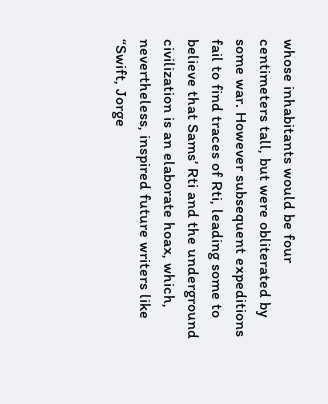whose inhabitants would be four centimeters tall, but were obliterated by some war. However subsequent expeditions fail to find traces of Rti, leading some to believe that Sams’ Rti and the underground civilization is an elaborate hoax, which, nevertheless, inspired future writers like “Swift, Jorge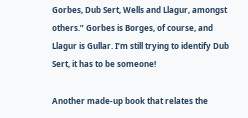Gorbes, Dub Sert, Wells and Llagur, amongst others.” Gorbes is Borges, of course, and Llagur is Gullar. I’m still trying to identify Dub Sert, it has to be someone!

Another made-up book that relates the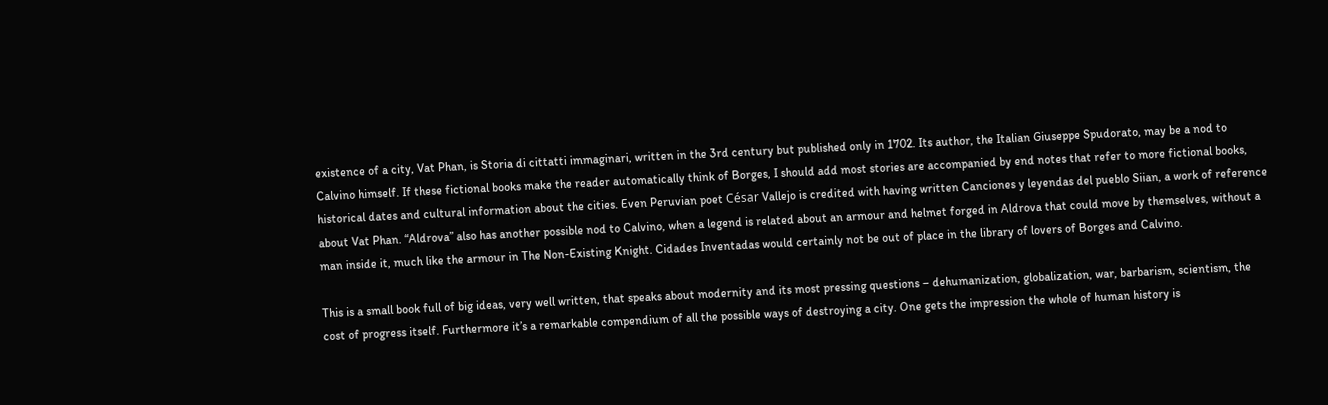existence of a city, Vat Phan, is Storia di cittatti immaginari, written in the 3rd century but published only in 1702. Its author, the Italian Giuseppe Spudorato, may be a nod to Calvino himself. If these fictional books make the reader automatically think of Borges, I should add most stories are accompanied by end notes that refer to more fictional books, historical dates and cultural information about the cities. Even Peruvian poet César Vallejo is credited with having written Canciones y leyendas del pueblo Siian, a work of reference about Vat Phan. “Aldrova” also has another possible nod to Calvino, when a legend is related about an armour and helmet forged in Aldrova that could move by themselves, without a man inside it, much like the armour in The Non-Existing Knight. Cidades Inventadas would certainly not be out of place in the library of lovers of Borges and Calvino.

This is a small book full of big ideas, very well written, that speaks about modernity and its most pressing questions – dehumanization, globalization, war, barbarism, scientism, the cost of progress itself. Furthermore it’s a remarkable compendium of all the possible ways of destroying a city. One gets the impression the whole of human history is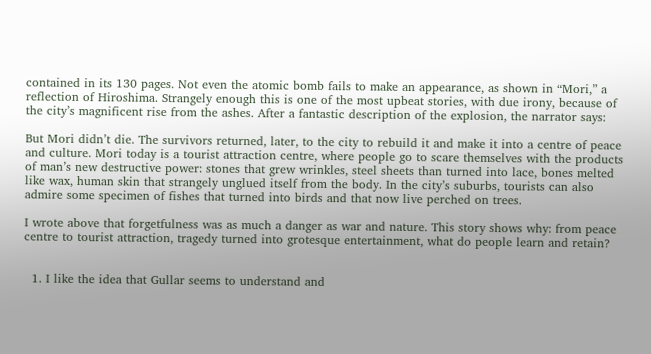contained in its 130 pages. Not even the atomic bomb fails to make an appearance, as shown in “Mori,” a reflection of Hiroshima. Strangely enough this is one of the most upbeat stories, with due irony, because of the city’s magnificent rise from the ashes. After a fantastic description of the explosion, the narrator says:

But Mori didn’t die. The survivors returned, later, to the city to rebuild it and make it into a centre of peace and culture. Mori today is a tourist attraction centre, where people go to scare themselves with the products of man’s new destructive power: stones that grew wrinkles, steel sheets than turned into lace, bones melted like wax, human skin that strangely unglued itself from the body. In the city’s suburbs, tourists can also admire some specimen of fishes that turned into birds and that now live perched on trees.

I wrote above that forgetfulness was as much a danger as war and nature. This story shows why: from peace centre to tourist attraction, tragedy turned into grotesque entertainment, what do people learn and retain?


  1. I like the idea that Gullar seems to understand and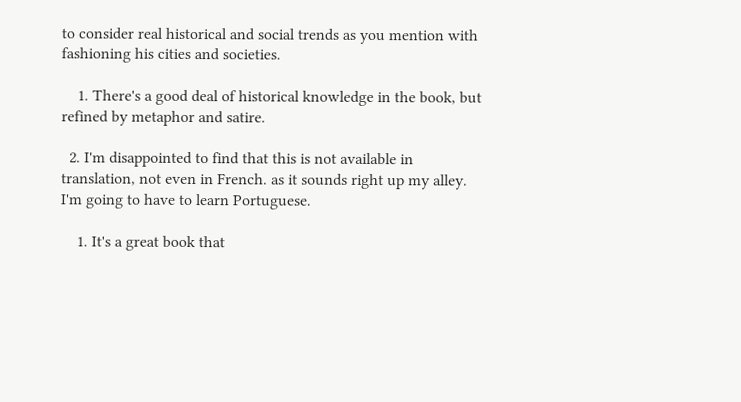to consider real historical and social trends as you mention with fashioning his cities and societies.

    1. There's a good deal of historical knowledge in the book, but refined by metaphor and satire.

  2. I'm disappointed to find that this is not available in translation, not even in French. as it sounds right up my alley. I'm going to have to learn Portuguese.

    1. It's a great book that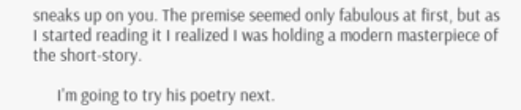sneaks up on you. The premise seemed only fabulous at first, but as I started reading it I realized I was holding a modern masterpiece of the short-story.

      I'm going to try his poetry next.